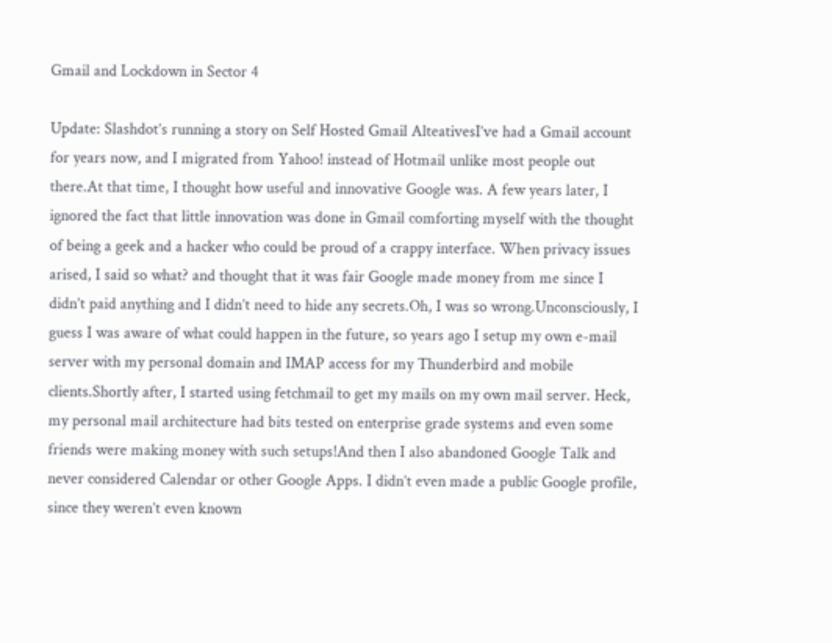Gmail and Lockdown in Sector 4

Update: Slashdot’s running a story on Self Hosted Gmail AlteativesI’ve had a Gmail account for years now, and I migrated from Yahoo! instead of Hotmail unlike most people out there.At that time, I thought how useful and innovative Google was. A few years later, I ignored the fact that little innovation was done in Gmail comforting myself with the thought of being a geek and a hacker who could be proud of a crappy interface. When privacy issues arised, I said so what? and thought that it was fair Google made money from me since I didn’t paid anything and I didn’t need to hide any secrets.Oh, I was so wrong.Unconsciously, I guess I was aware of what could happen in the future, so years ago I setup my own e-mail server with my personal domain and IMAP access for my Thunderbird and mobile clients.Shortly after, I started using fetchmail to get my mails on my own mail server. Heck, my personal mail architecture had bits tested on enterprise grade systems and even some friends were making money with such setups!And then I also abandoned Google Talk and never considered Calendar or other Google Apps. I didn’t even made a public Google profile, since they weren’t even known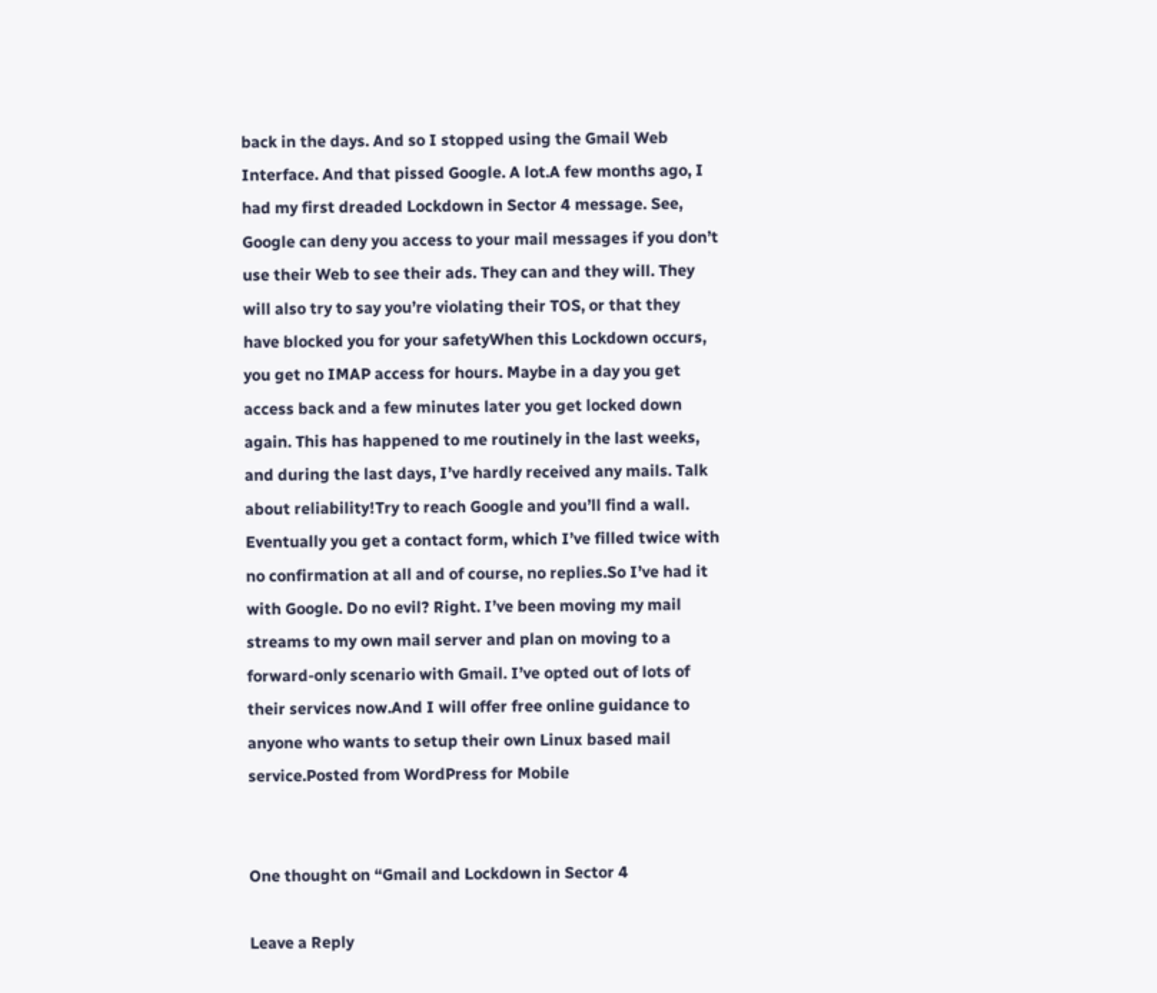back in the days. And so I stopped using the Gmail Web Interface. And that pissed Google. A lot.A few months ago, I had my first dreaded Lockdown in Sector 4 message. See, Google can deny you access to your mail messages if you don’t use their Web to see their ads. They can and they will. They will also try to say you’re violating their TOS, or that they have blocked you for your safetyWhen this Lockdown occurs, you get no IMAP access for hours. Maybe in a day you get access back and a few minutes later you get locked down again. This has happened to me routinely in the last weeks, and during the last days, I’ve hardly received any mails. Talk about reliability!Try to reach Google and you’ll find a wall. Eventually you get a contact form, which I’ve filled twice with no confirmation at all and of course, no replies.So I’ve had it with Google. Do no evil? Right. I’ve been moving my mail streams to my own mail server and plan on moving to a forward-only scenario with Gmail. I’ve opted out of lots of their services now.And I will offer free online guidance to anyone who wants to setup their own Linux based mail service.Posted from WordPress for Mobile


One thought on “Gmail and Lockdown in Sector 4

Leave a Reply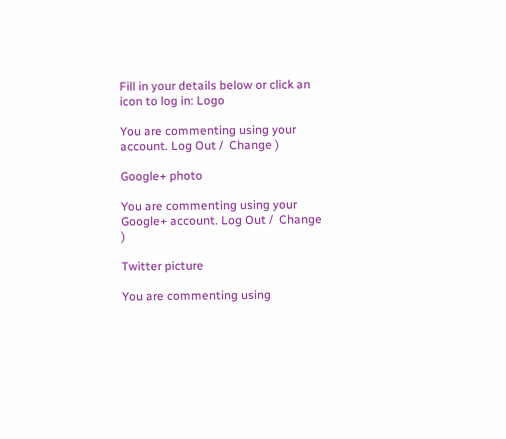Fill in your details below or click an icon to log in: Logo

You are commenting using your account. Log Out /  Change )

Google+ photo

You are commenting using your Google+ account. Log Out /  Change )

Twitter picture

You are commenting using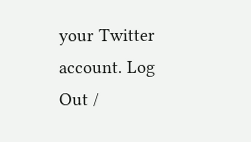your Twitter account. Log Out /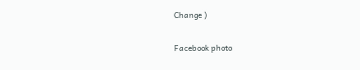Change )

Facebook photo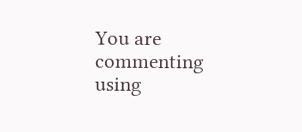You are commenting using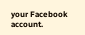your Facebook account.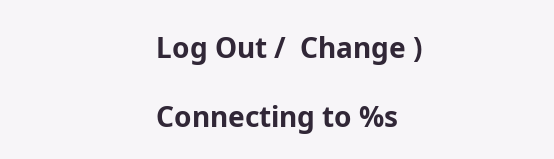Log Out /  Change )

Connecting to %s